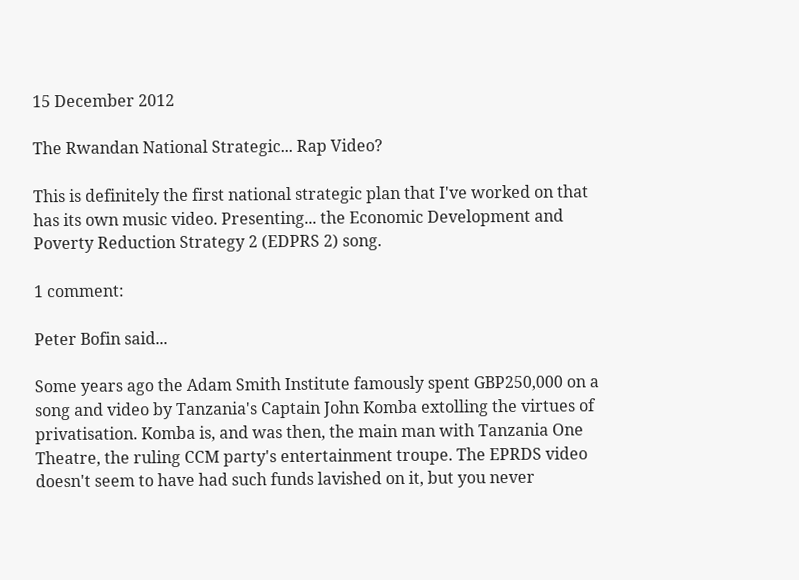15 December 2012

The Rwandan National Strategic... Rap Video?

This is definitely the first national strategic plan that I've worked on that has its own music video. Presenting... the Economic Development and Poverty Reduction Strategy 2 (EDPRS 2) song.

1 comment:

Peter Bofin said...

Some years ago the Adam Smith Institute famously spent GBP250,000 on a song and video by Tanzania's Captain John Komba extolling the virtues of privatisation. Komba is, and was then, the main man with Tanzania One Theatre, the ruling CCM party's entertainment troupe. The EPRDS video doesn't seem to have had such funds lavished on it, but you never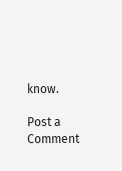know.

Post a Comment